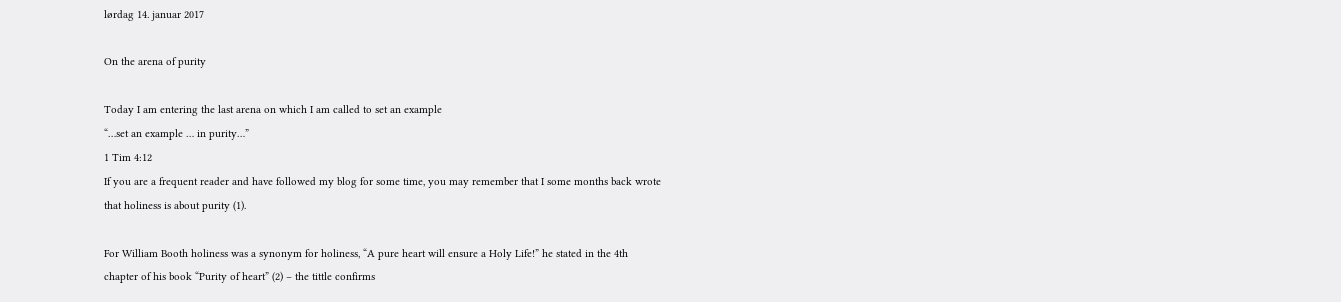lørdag 14. januar 2017

On the arena of purity

Today I am entering the last arena on which I am called to set an example
“…set an example … in purity…”
1 Tim 4:12
If you are a frequent reader and have followed my blog for some time, you may remember that I some months back wrote that holiness is about purity (1).

For William Booth holiness was a synonym for holiness, “A pure heart will ensure a Holy Life!” he stated in the 4th chapter of his book “Purity of heart” (2) – the tittle confirms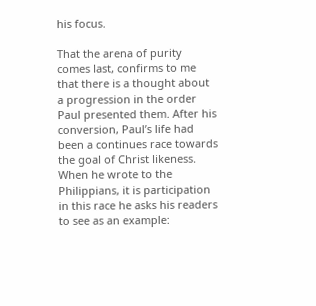his focus.

That the arena of purity comes last, confirms to me that there is a thought about a progression in the order Paul presented them. After his conversion, Paul’s life had been a continues race towards the goal of Christ likeness. When he wrote to the Philippians, it is participation in this race he asks his readers to see as an example: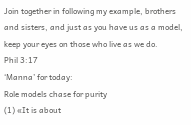Join together in following my example, brothers and sisters, and just as you have us as a model, keep your eyes on those who live as we do.
Phil 3:17
‘Manna’ for today:
Role models chase for purity
(1) «It is about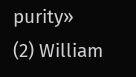purity»
(2) William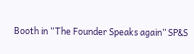Booth in “The Founder Speaks again” SP&S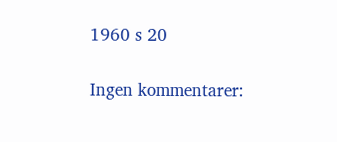1960 s 20

Ingen kommentarer: